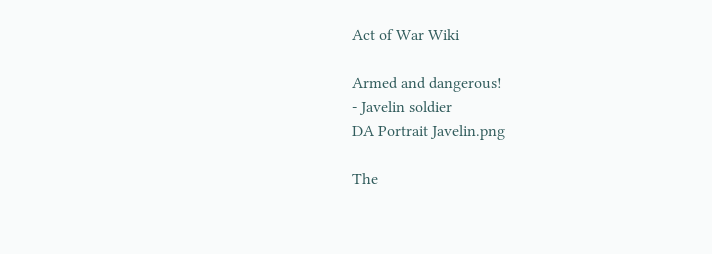Act of War Wiki

Armed and dangerous!
- Javelin soldier
DA Portrait Javelin.png

The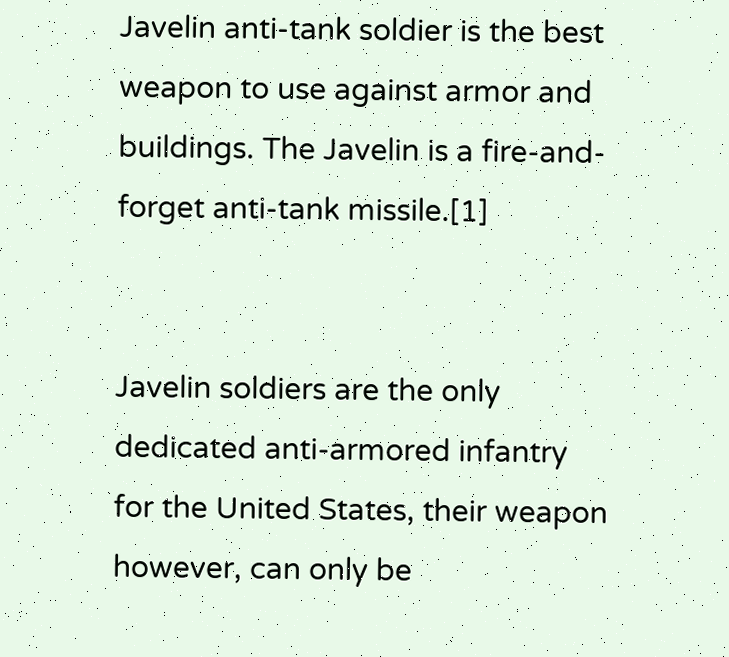Javelin anti-tank soldier is the best weapon to use against armor and buildings. The Javelin is a fire-and-forget anti-tank missile.[1]


Javelin soldiers are the only dedicated anti-armored infantry for the United States, their weapon however, can only be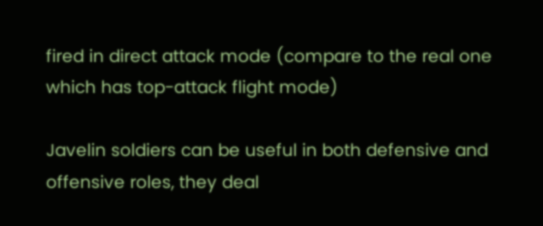fired in direct attack mode (compare to the real one which has top-attack flight mode)

Javelin soldiers can be useful in both defensive and offensive roles, they deal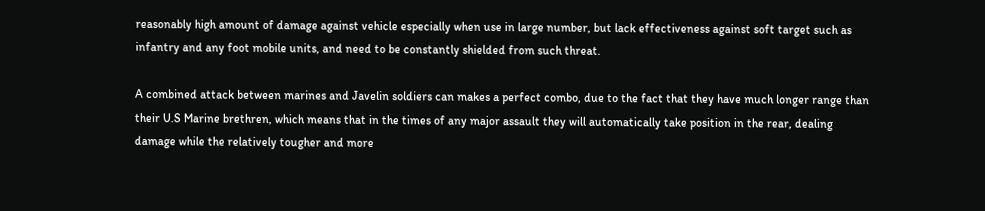reasonably high amount of damage against vehicle especially when use in large number, but lack effectiveness against soft target such as infantry and any foot mobile units, and need to be constantly shielded from such threat.

A combined attack between marines and Javelin soldiers can makes a perfect combo, due to the fact that they have much longer range than their U.S Marine brethren, which means that in the times of any major assault they will automatically take position in the rear, dealing damage while the relatively tougher and more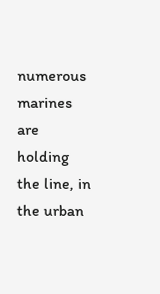numerous marines are holding the line, in the urban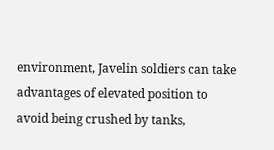environment, Javelin soldiers can take advantages of elevated position to avoid being crushed by tanks,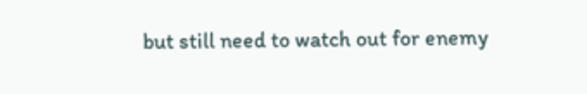but still need to watch out for enemy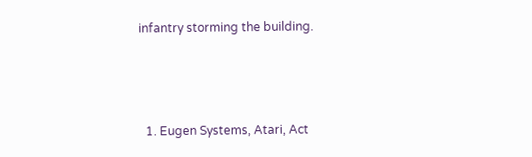infantry storming the building.



  1. Eugen Systems, Atari, Act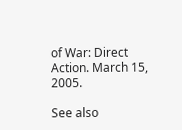of War: Direct Action. March 15, 2005.

See also